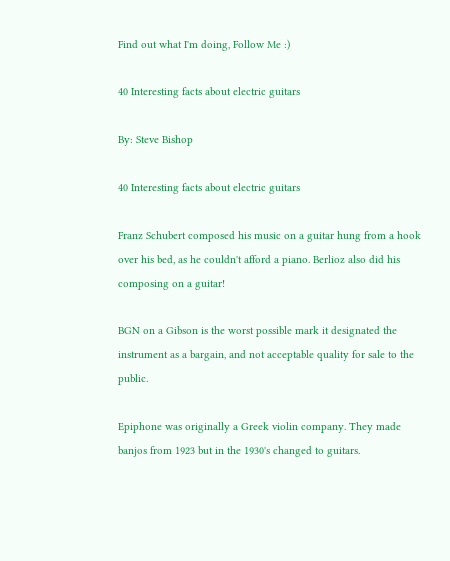Find out what I'm doing, Follow Me :)

40 Interesting facts about electric guitars

By: Steve Bishop

40 Interesting facts about electric guitars

Franz Schubert composed his music on a guitar hung from a hook over his bed, as he couldn't afford a piano. Berlioz also did his composing on a guitar!

BGN on a Gibson is the worst possible mark it designated the instrument as a bargain, and not acceptable quality for sale to the public.

Epiphone was originally a Greek violin company. They made banjos from 1923 but in the 1930's changed to guitars.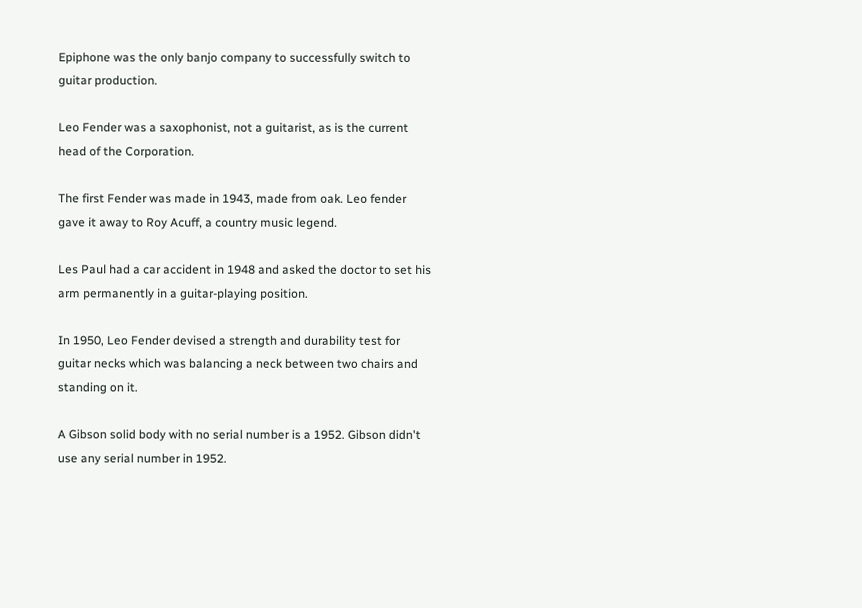Epiphone was the only banjo company to successfully switch to guitar production.

Leo Fender was a saxophonist, not a guitarist, as is the current head of the Corporation.

The first Fender was made in 1943, made from oak. Leo fender gave it away to Roy Acuff, a country music legend.

Les Paul had a car accident in 1948 and asked the doctor to set his arm permanently in a guitar-playing position.

In 1950, Leo Fender devised a strength and durability test for guitar necks which was balancing a neck between two chairs and standing on it.

A Gibson solid body with no serial number is a 1952. Gibson didn't use any serial number in 1952.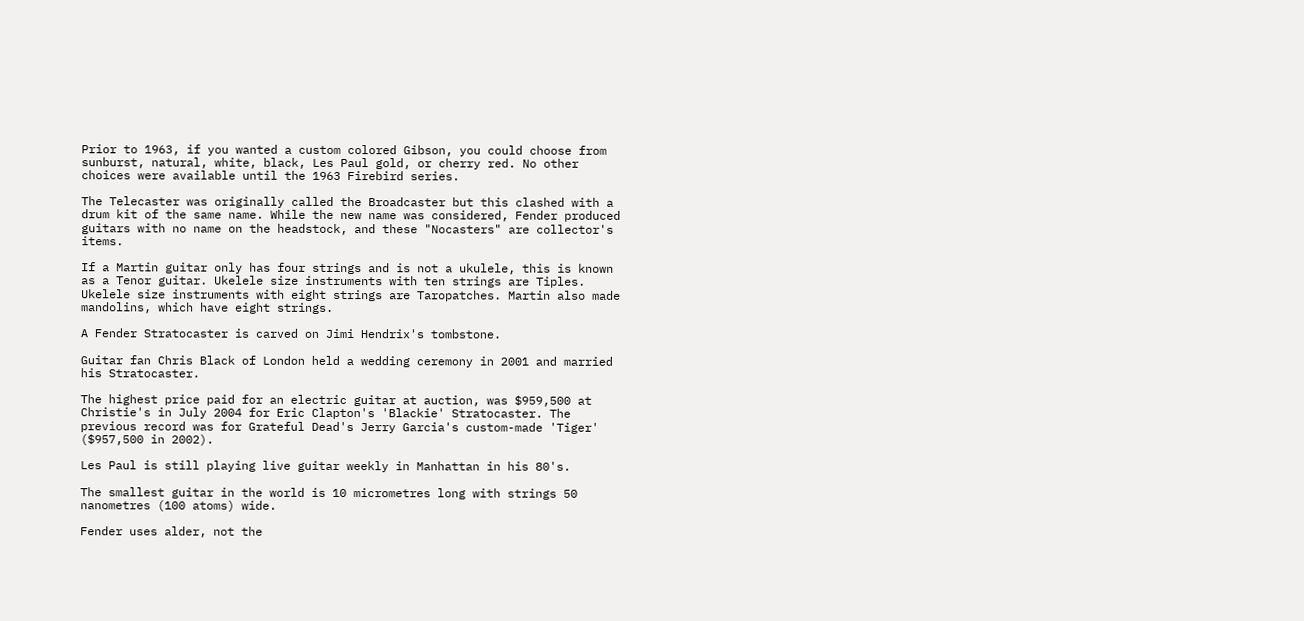Prior to 1963, if you wanted a custom colored Gibson, you could choose from sunburst, natural, white, black, Les Paul gold, or cherry red. No other choices were available until the 1963 Firebird series.

The Telecaster was originally called the Broadcaster but this clashed with a drum kit of the same name. While the new name was considered, Fender produced guitars with no name on the headstock, and these "Nocasters" are collector's items.

If a Martin guitar only has four strings and is not a ukulele, this is known as a Tenor guitar. Ukelele size instruments with ten strings are Tiples. Ukelele size instruments with eight strings are Taropatches. Martin also made mandolins, which have eight strings.

A Fender Stratocaster is carved on Jimi Hendrix's tombstone.

Guitar fan Chris Black of London held a wedding ceremony in 2001 and married his Stratocaster.

The highest price paid for an electric guitar at auction, was $959,500 at Christie's in July 2004 for Eric Clapton's 'Blackie' Stratocaster. The previous record was for Grateful Dead's Jerry Garcia's custom-made 'Tiger' ($957,500 in 2002).

Les Paul is still playing live guitar weekly in Manhattan in his 80's.

The smallest guitar in the world is 10 micrometres long with strings 50 nanometres (100 atoms) wide.

Fender uses alder, not the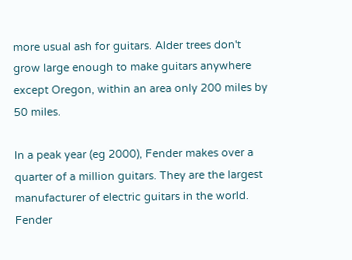more usual ash for guitars. Alder trees don't grow large enough to make guitars anywhere except Oregon, within an area only 200 miles by 50 miles.

In a peak year (eg 2000), Fender makes over a quarter of a million guitars. They are the largest manufacturer of electric guitars in the world. Fender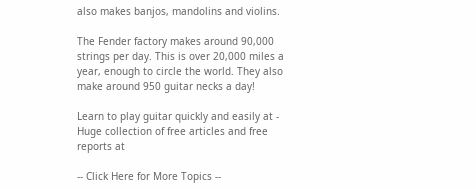also makes banjos, mandolins and violins.

The Fender factory makes around 90,000 strings per day. This is over 20,000 miles a year, enough to circle the world. They also make around 950 guitar necks a day!

Learn to play guitar quickly and easily at - Huge collection of free articles and free reports at

-- Click Here for More Topics --